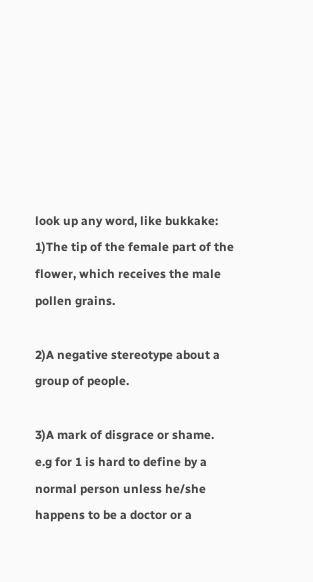look up any word, like bukkake:
1)The tip of the female part of the flower, which receives the male pollen grains.

2)A negative stereotype about a group of people.

3)A mark of disgrace or shame.
e.g for 1 is hard to define by a normal person unless he/she happens to be a doctor or a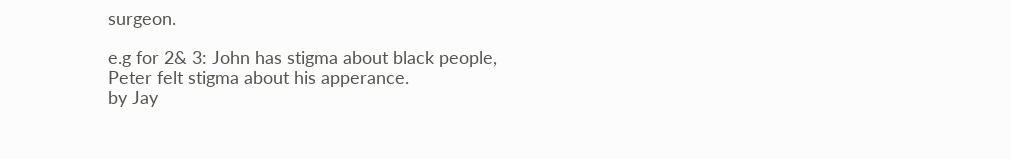surgeon.

e.g for 2& 3: John has stigma about black people,
Peter felt stigma about his apperance.
by Jay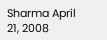Sharma April 21, 2008